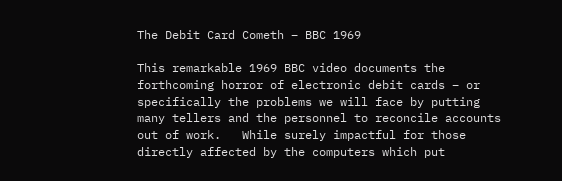The Debit Card Cometh – BBC 1969

This remarkable 1969 BBC video documents the forthcoming horror of electronic debit cards – or specifically the problems we will face by putting many tellers and the personnel to reconcile accounts out of work.   While surely impactful for those directly affected by the computers which put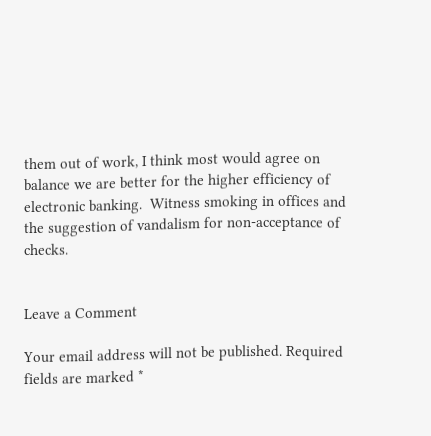them out of work, I think most would agree on balance we are better for the higher efficiency of electronic banking.  Witness smoking in offices and the suggestion of vandalism for non-acceptance of checks.


Leave a Comment

Your email address will not be published. Required fields are marked *